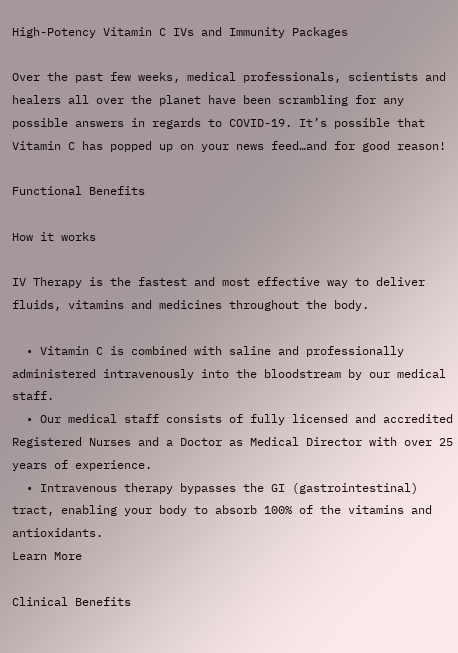High-Potency Vitamin C IVs and Immunity Packages

Over the past few weeks, medical professionals, scientists and healers all over the planet have been scrambling for any possible answers in regards to COVID-19. It’s possible that Vitamin C has popped up on your news feed…and for good reason!

Functional Benefits

How it works

IV Therapy is the fastest and most effective way to deliver fluids, vitamins and medicines throughout the body.

  • Vitamin C is combined with saline and professionally administered intravenously into the bloodstream by our medical staff.
  • Our medical staff consists of fully licensed and accredited Registered Nurses and a Doctor as Medical Director with over 25 years of experience.
  • Intravenous therapy bypasses the GI (gastrointestinal) tract, enabling your body to absorb 100% of the vitamins and antioxidants.
Learn More

Clinical Benefits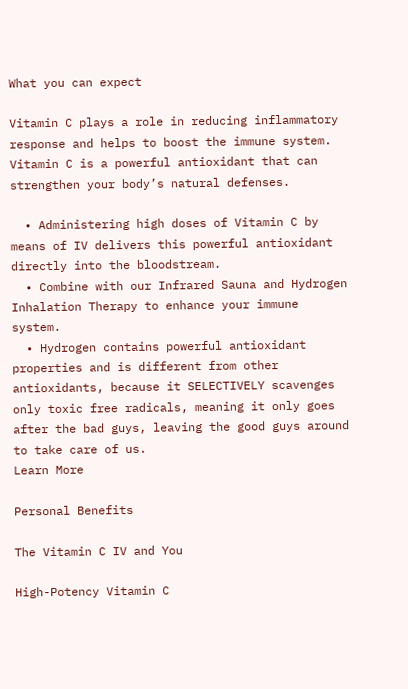What you can expect

Vitamin C plays a role in reducing inflammatory response and helps to boost the immune system. Vitamin C is a powerful antioxidant that can strengthen your body’s natural defenses.

  • Administering high doses of Vitamin C by means of IV delivers this powerful antioxidant directly into the bloodstream.
  • Combine with our Infrared Sauna and Hydrogen Inhalation Therapy to enhance your immune system.
  • Hydrogen contains powerful antioxidant properties and is different from other antioxidants, because it SELECTIVELY scavenges only toxic free radicals, meaning it only goes after the bad guys, leaving the good guys around to take care of us.
Learn More

Personal Benefits

The Vitamin C IV and You

High-Potency Vitamin C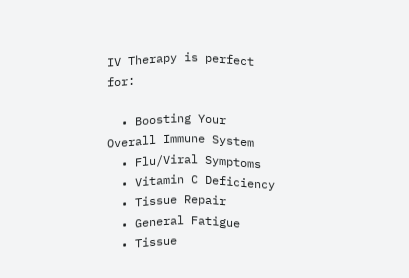IV Therapy is perfect for:

  • Boosting Your Overall Immune System
  • Flu/Viral Symptoms
  • Vitamin C Deficiency
  • Tissue Repair
  • General Fatigue
  • Tissue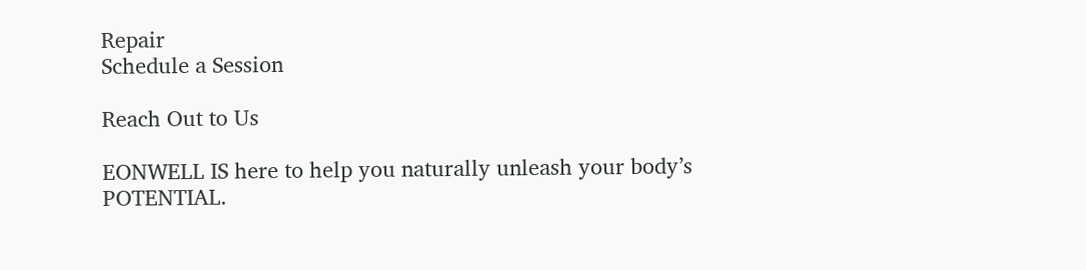Repair
Schedule a Session

Reach Out to Us

EONWELL IS here to help you naturally unleash your body’s POTENTIAL.